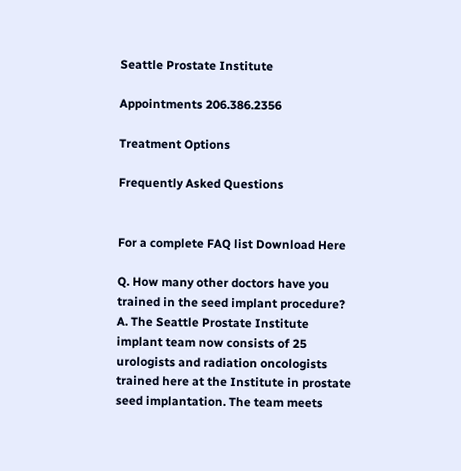Seattle Prostate Institute

Appointments 206.386.2356

Treatment Options

Frequently Asked Questions


For a complete FAQ list Download Here

Q. How many other doctors have you trained in the seed implant procedure?
A. The Seattle Prostate Institute implant team now consists of 25 urologists and radiation oncologists trained here at the Institute in prostate seed implantation. The team meets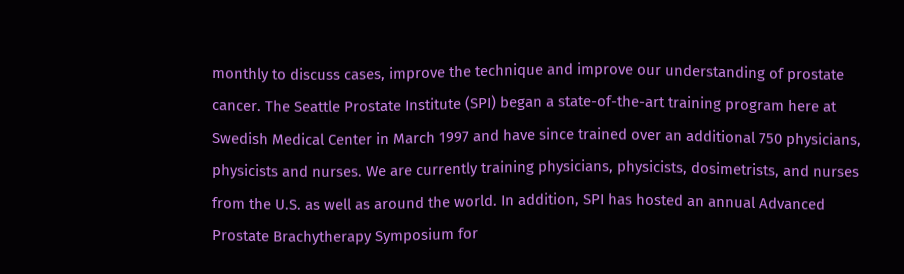monthly to discuss cases, improve the technique and improve our understanding of prostate cancer. The Seattle Prostate Institute (SPI) began a state-of-the-art training program here at Swedish Medical Center in March 1997 and have since trained over an additional 750 physicians, physicists and nurses. We are currently training physicians, physicists, dosimetrists, and nurses from the U.S. as well as around the world. In addition, SPI has hosted an annual Advanced Prostate Brachytherapy Symposium for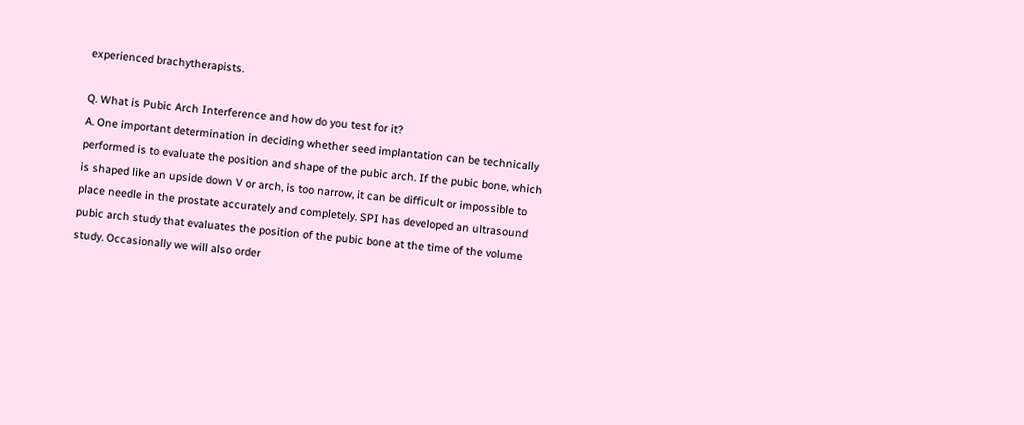experienced brachytherapists.

Q. What is Pubic Arch Interference and how do you test for it?
A. One important determination in deciding whether seed implantation can be technically performed is to evaluate the position and shape of the pubic arch. If the pubic bone, which is shaped like an upside down V or arch, is too narrow, it can be difficult or impossible to place needle in the prostate accurately and completely. SPI has developed an ultrasound pubic arch study that evaluates the position of the pubic bone at the time of the volume study. Occasionally we will also order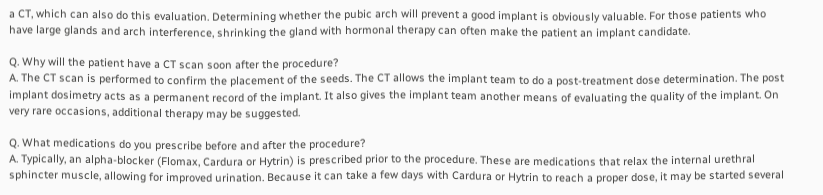a CT, which can also do this evaluation. Determining whether the pubic arch will prevent a good implant is obviously valuable. For those patients who have large glands and arch interference, shrinking the gland with hormonal therapy can often make the patient an implant candidate.

Q. Why will the patient have a CT scan soon after the procedure?
A. The CT scan is performed to confirm the placement of the seeds. The CT allows the implant team to do a post-treatment dose determination. The post implant dosimetry acts as a permanent record of the implant. It also gives the implant team another means of evaluating the quality of the implant. On very rare occasions, additional therapy may be suggested.

Q. What medications do you prescribe before and after the procedure?
A. Typically, an alpha-blocker (Flomax, Cardura or Hytrin) is prescribed prior to the procedure. These are medications that relax the internal urethral sphincter muscle, allowing for improved urination. Because it can take a few days with Cardura or Hytrin to reach a proper dose, it may be started several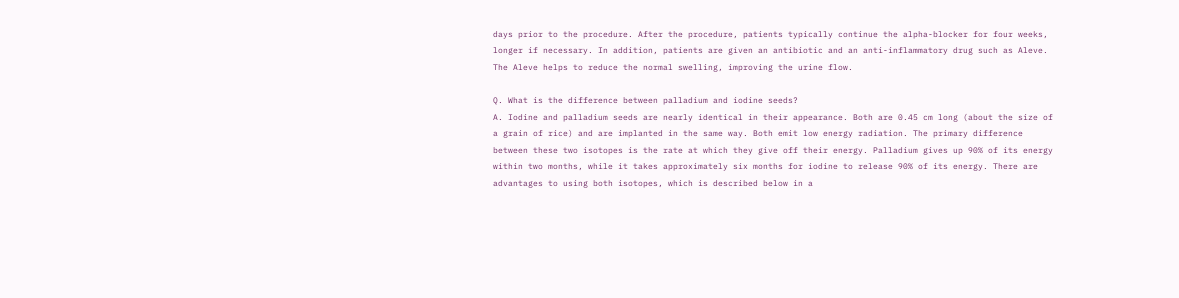days prior to the procedure. After the procedure, patients typically continue the alpha-blocker for four weeks, longer if necessary. In addition, patients are given an antibiotic and an anti-inflammatory drug such as Aleve. The Aleve helps to reduce the normal swelling, improving the urine flow.

Q. What is the difference between palladium and iodine seeds?
A. Iodine and palladium seeds are nearly identical in their appearance. Both are 0.45 cm long (about the size of a grain of rice) and are implanted in the same way. Both emit low energy radiation. The primary difference between these two isotopes is the rate at which they give off their energy. Palladium gives up 90% of its energy within two months, while it takes approximately six months for iodine to release 90% of its energy. There are advantages to using both isotopes, which is described below in a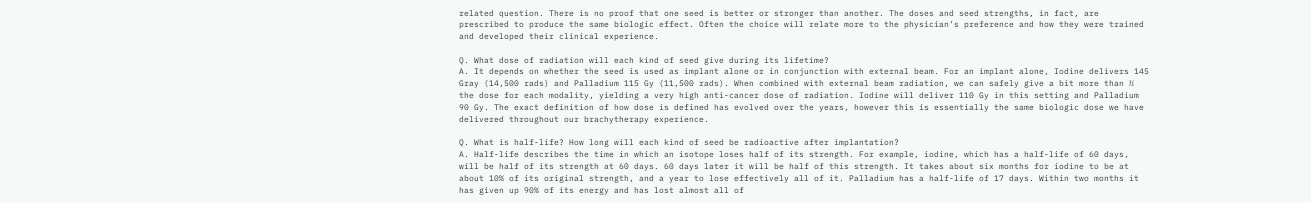related question. There is no proof that one seed is better or stronger than another. The doses and seed strengths, in fact, are prescribed to produce the same biologic effect. Often the choice will relate more to the physician’s preference and how they were trained and developed their clinical experience.

Q. What dose of radiation will each kind of seed give during its lifetime?
A. It depends on whether the seed is used as implant alone or in conjunction with external beam. For an implant alone, Iodine delivers 145 Gray (14,500 rads) and Palladium 115 Gy (11,500 rads). When combined with external beam radiation, we can safely give a bit more than ½ the dose for each modality, yielding a very high anti-cancer dose of radiation. Iodine will deliver 110 Gy in this setting and Palladium 90 Gy. The exact definition of how dose is defined has evolved over the years, however this is essentially the same biologic dose we have delivered throughout our brachytherapy experience.

Q. What is half-life? How long will each kind of seed be radioactive after implantation?
A. Half-life describes the time in which an isotope loses half of its strength. For example, iodine, which has a half-life of 60 days, will be half of its strength at 60 days. 60 days later it will be half of this strength. It takes about six months for iodine to be at about 10% of its original strength, and a year to lose effectively all of it. Palladium has a half-life of 17 days. Within two months it has given up 90% of its energy and has lost almost all of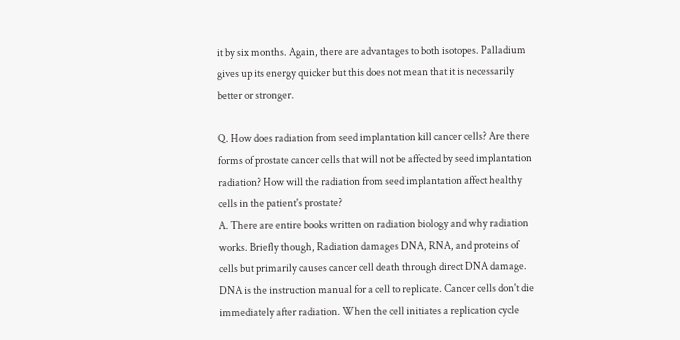it by six months. Again, there are advantages to both isotopes. Palladium gives up its energy quicker but this does not mean that it is necessarily better or stronger.

Q. How does radiation from seed implantation kill cancer cells? Are there forms of prostate cancer cells that will not be affected by seed implantation radiation? How will the radiation from seed implantation affect healthy cells in the patient's prostate?
A. There are entire books written on radiation biology and why radiation works. Briefly though, Radiation damages DNA, RNA, and proteins of cells but primarily causes cancer cell death through direct DNA damage. DNA is the instruction manual for a cell to replicate. Cancer cells don't die immediately after radiation. When the cell initiates a replication cycle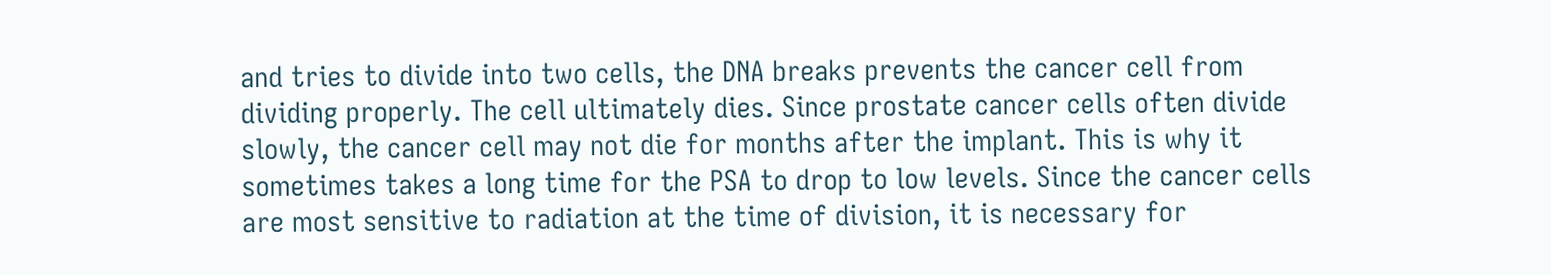and tries to divide into two cells, the DNA breaks prevents the cancer cell from dividing properly. The cell ultimately dies. Since prostate cancer cells often divide slowly, the cancer cell may not die for months after the implant. This is why it sometimes takes a long time for the PSA to drop to low levels. Since the cancer cells are most sensitive to radiation at the time of division, it is necessary for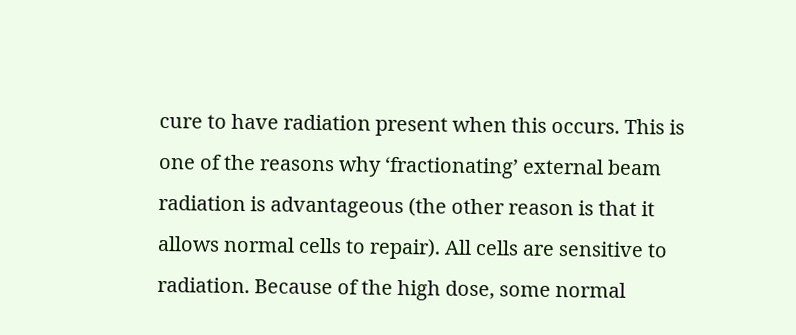cure to have radiation present when this occurs. This is one of the reasons why ‘fractionating’ external beam radiation is advantageous (the other reason is that it allows normal cells to repair). All cells are sensitive to radiation. Because of the high dose, some normal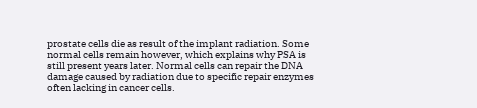prostate cells die as result of the implant radiation. Some normal cells remain however, which explains why PSA is still present years later. Normal cells can repair the DNA damage caused by radiation due to specific repair enzymes often lacking in cancer cells.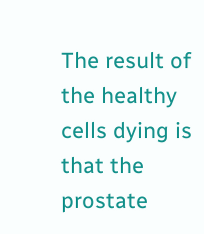The result of the healthy cells dying is that the prostate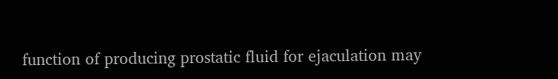function of producing prostatic fluid for ejaculation may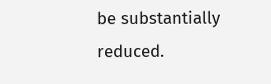be substantially reduced.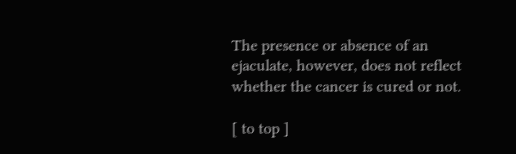The presence or absence of an ejaculate, however, does not reflect whether the cancer is cured or not.

[ to top ]